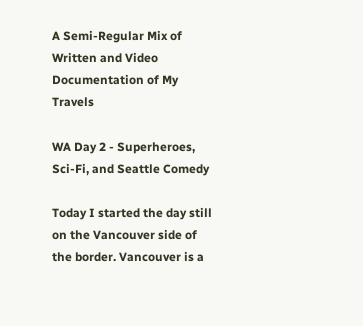A Semi-Regular Mix of Written and Video Documentation of My Travels

WA Day 2 - Superheroes, Sci-Fi, and Seattle Comedy

Today I started the day still on the Vancouver side of the border. Vancouver is a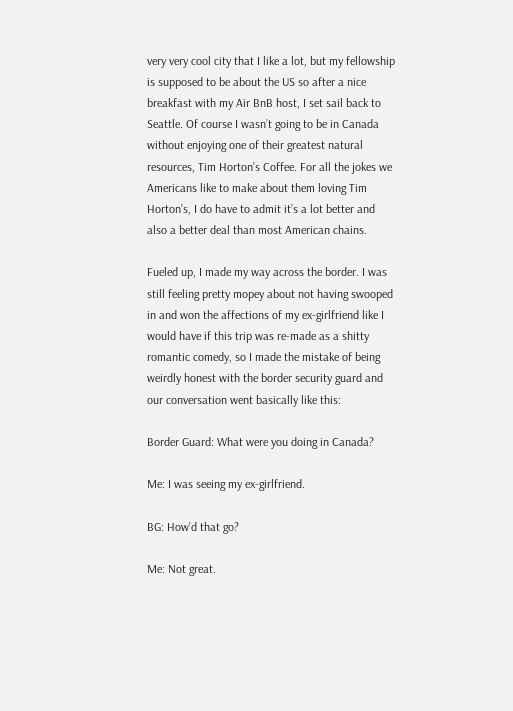very very cool city that I like a lot, but my fellowship is supposed to be about the US so after a nice breakfast with my Air BnB host, I set sail back to Seattle. Of course I wasn’t going to be in Canada without enjoying one of their greatest natural resources, Tim Horton’s Coffee. For all the jokes we Americans like to make about them loving Tim Horton’s, I do have to admit it’s a lot better and also a better deal than most American chains.

Fueled up, I made my way across the border. I was still feeling pretty mopey about not having swooped in and won the affections of my ex-girlfriend like I would have if this trip was re-made as a shitty romantic comedy, so I made the mistake of being weirdly honest with the border security guard and our conversation went basically like this:

Border Guard: What were you doing in Canada?

Me: I was seeing my ex-girlfriend.

BG: How’d that go?

Me: Not great.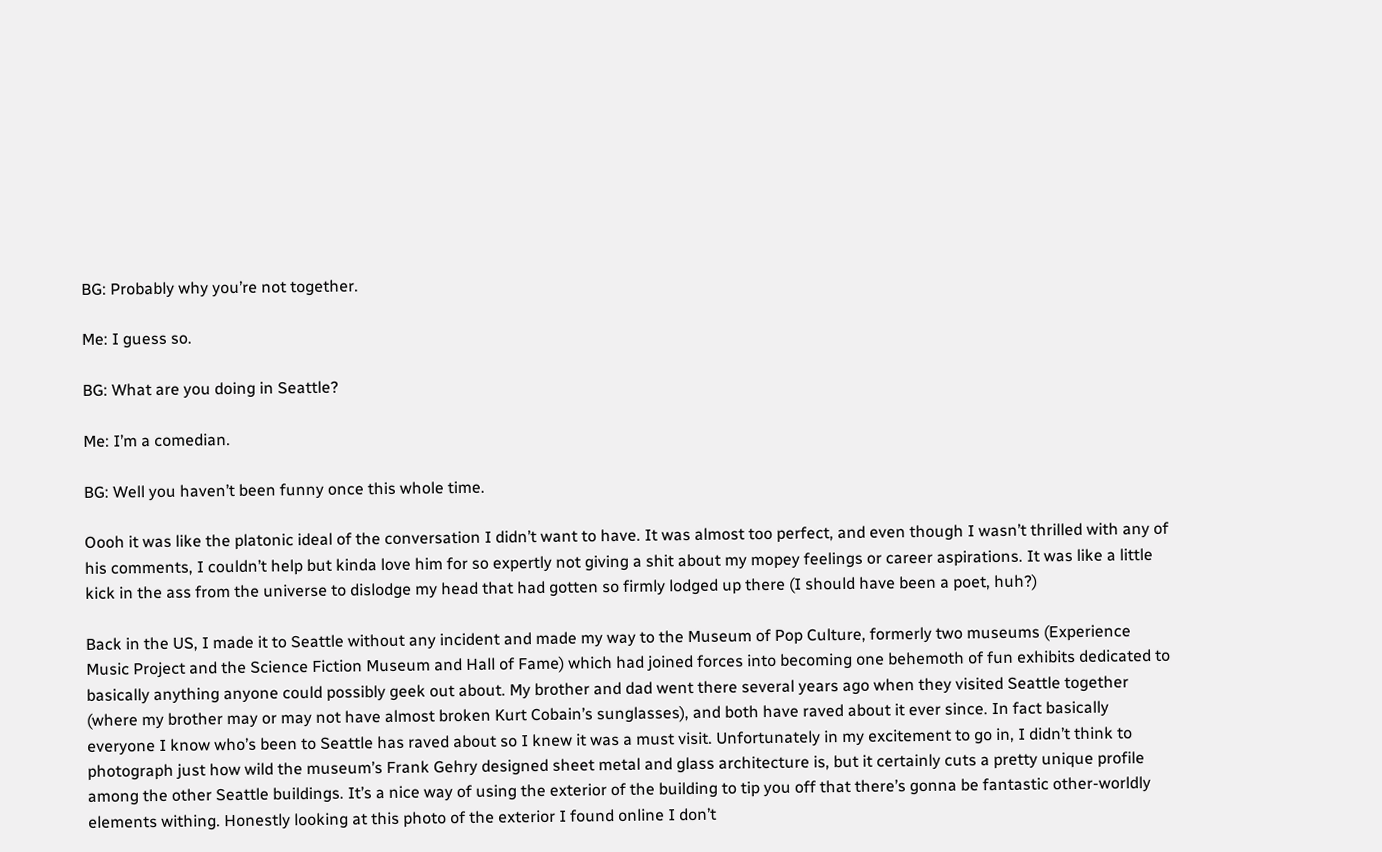BG: Probably why you’re not together.

Me: I guess so.

BG: What are you doing in Seattle?

Me: I’m a comedian.

BG: Well you haven’t been funny once this whole time.

Oooh it was like the platonic ideal of the conversation I didn’t want to have. It was almost too perfect, and even though I wasn’t thrilled with any of his comments, I couldn’t help but kinda love him for so expertly not giving a shit about my mopey feelings or career aspirations. It was like a little kick in the ass from the universe to dislodge my head that had gotten so firmly lodged up there (I should have been a poet, huh?)

Back in the US, I made it to Seattle without any incident and made my way to the Museum of Pop Culture, formerly two museums (Experience Music Project and the Science Fiction Museum and Hall of Fame) which had joined forces into becoming one behemoth of fun exhibits dedicated to basically anything anyone could possibly geek out about. My brother and dad went there several years ago when they visited Seattle together (where my brother may or may not have almost broken Kurt Cobain’s sunglasses), and both have raved about it ever since. In fact basically everyone I know who’s been to Seattle has raved about so I knew it was a must visit. Unfortunately in my excitement to go in, I didn’t think to photograph just how wild the museum’s Frank Gehry designed sheet metal and glass architecture is, but it certainly cuts a pretty unique profile among the other Seattle buildings. It’s a nice way of using the exterior of the building to tip you off that there’s gonna be fantastic other-worldly elements withing. Honestly looking at this photo of the exterior I found online I don’t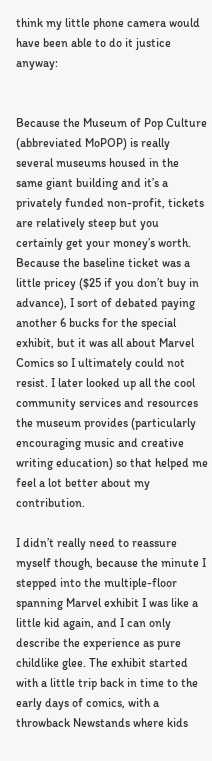think my little phone camera would have been able to do it justice anyway:


Because the Museum of Pop Culture (abbreviated MoPOP) is really several museums housed in the same giant building and it’s a privately funded non-profit, tickets are relatively steep but you certainly get your money’s worth. Because the baseline ticket was a little pricey ($25 if you don’t buy in advance), I sort of debated paying another 6 bucks for the special exhibit, but it was all about Marvel Comics so I ultimately could not resist. I later looked up all the cool community services and resources the museum provides (particularly encouraging music and creative writing education) so that helped me feel a lot better about my contribution.

I didn’t really need to reassure myself though, because the minute I stepped into the multiple-floor spanning Marvel exhibit I was like a little kid again, and I can only describe the experience as pure childlike glee. The exhibit started with a little trip back in time to the early days of comics, with a throwback Newstands where kids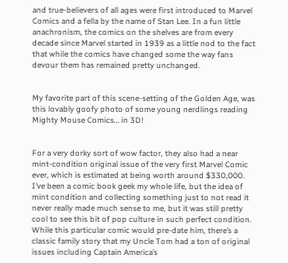and true-believers of all ages were first introduced to Marvel Comics and a fella by the name of Stan Lee. In a fun little anachronism, the comics on the shelves are from every decade since Marvel started in 1939 as a little nod to the fact that while the comics have changed some the way fans devour them has remained pretty unchanged.


My favorite part of this scene-setting of the Golden Age, was this lovably goofy photo of some young nerdlings reading Mighty Mouse Comics… in 3D!


For a very dorky sort of wow factor, they also had a near mint-condition original issue of the very first Marvel Comic ever, which is estimated at being worth around $330,000. I’ve been a comic book geek my whole life, but the idea of mint condition and collecting something just to not read it never really made much sense to me, but it was still pretty cool to see this bit of pop culture in such perfect condition. While this particular comic would pre-date him, there’s a classic family story that my Uncle Tom had a ton of original issues including Captain America’s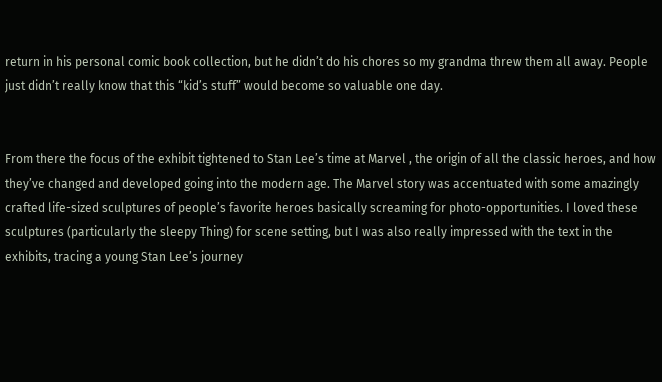return in his personal comic book collection, but he didn’t do his chores so my grandma threw them all away. People just didn’t really know that this “kid’s stuff” would become so valuable one day.


From there the focus of the exhibit tightened to Stan Lee’s time at Marvel , the origin of all the classic heroes, and how they’ve changed and developed going into the modern age. The Marvel story was accentuated with some amazingly crafted life-sized sculptures of people’s favorite heroes basically screaming for photo-opportunities. I loved these sculptures (particularly the sleepy Thing) for scene setting, but I was also really impressed with the text in the exhibits, tracing a young Stan Lee’s journey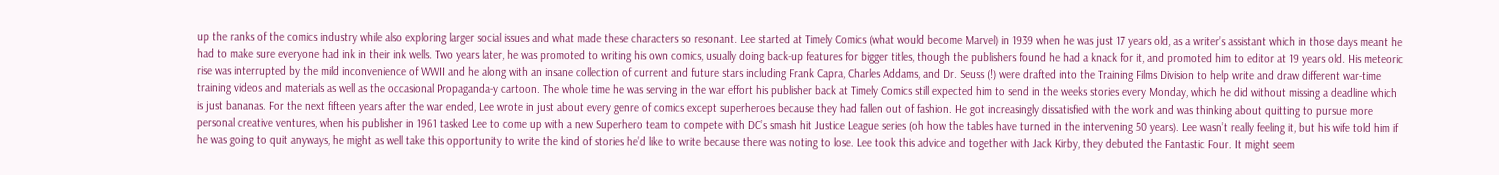up the ranks of the comics industry while also exploring larger social issues and what made these characters so resonant. Lee started at Timely Comics (what would become Marvel) in 1939 when he was just 17 years old, as a writer’s assistant which in those days meant he had to make sure everyone had ink in their ink wells. Two years later, he was promoted to writing his own comics, usually doing back-up features for bigger titles, though the publishers found he had a knack for it, and promoted him to editor at 19 years old. His meteoric rise was interrupted by the mild inconvenience of WWII and he along with an insane collection of current and future stars including Frank Capra, Charles Addams, and Dr. Seuss (!) were drafted into the Training Films Division to help write and draw different war-time training videos and materials as well as the occasional Propaganda-y cartoon. The whole time he was serving in the war effort his publisher back at Timely Comics still expected him to send in the weeks stories every Monday, which he did without missing a deadline which is just bananas. For the next fifteen years after the war ended, Lee wrote in just about every genre of comics except superheroes because they had fallen out of fashion. He got increasingly dissatisfied with the work and was thinking about quitting to pursue more personal creative ventures, when his publisher in 1961 tasked Lee to come up with a new Superhero team to compete with DC’s smash hit Justice League series (oh how the tables have turned in the intervening 50 years). Lee wasn’t really feeling it, but his wife told him if he was going to quit anyways, he might as well take this opportunity to write the kind of stories he’d like to write because there was noting to lose. Lee took this advice and together with Jack Kirby, they debuted the Fantastic Four. It might seem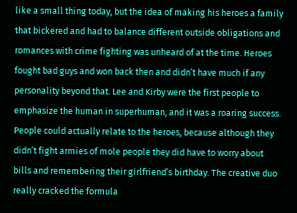like a small thing today, but the idea of making his heroes a family that bickered and had to balance different outside obligations and romances with crime fighting was unheard of at the time. Heroes fought bad guys and won back then and didn’t have much if any personality beyond that. Lee and Kirby were the first people to emphasize the human in superhuman, and it was a roaring success. People could actually relate to the heroes, because although they didn’t fight armies of mole people they did have to worry about bills and remembering their girlfriend’s birthday. The creative duo really cracked the formula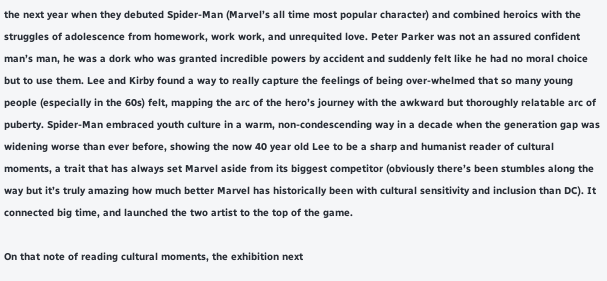the next year when they debuted Spider-Man (Marvel’s all time most popular character) and combined heroics with the struggles of adolescence from homework, work work, and unrequited love. Peter Parker was not an assured confident man’s man, he was a dork who was granted incredible powers by accident and suddenly felt like he had no moral choice but to use them. Lee and Kirby found a way to really capture the feelings of being over-whelmed that so many young people (especially in the 60s) felt, mapping the arc of the hero’s journey with the awkward but thoroughly relatable arc of puberty. Spider-Man embraced youth culture in a warm, non-condescending way in a decade when the generation gap was widening worse than ever before, showing the now 40 year old Lee to be a sharp and humanist reader of cultural moments, a trait that has always set Marvel aside from its biggest competitor (obviously there’s been stumbles along the way but it’s truly amazing how much better Marvel has historically been with cultural sensitivity and inclusion than DC). It connected big time, and launched the two artist to the top of the game.

On that note of reading cultural moments, the exhibition next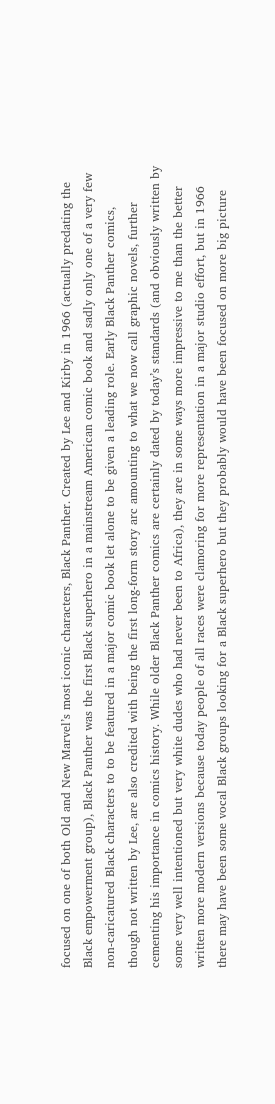focused on one of both Old and New Marvel’s most iconic characters, Black Panther. Created by Lee and Kirby in 1966 (actually predating the Black empowerment group), Black Panther was the first Black superhero in a mainstream American comic book and sadly only one of a very few non-caricatured Black characters to to be featured in a major comic book let alone to be given a leading role. Early Black Panther comics, though not written by Lee, are also credited with being the first long-form story arc amounting to what we now call graphic novels, further cementing his importance in comics history. While older Black Panther comics are certainly dated by today’s standards (and obviously written by some very well intentioned but very white dudes who had never been to Africa), they are in some ways more impressive to me than the better written more modern versions because today people of all races were clamoring for more representation in a major studio effort, but in 1966 there may have been some vocal Black groups looking for a Black superhero but they probably would have been focused on more big picture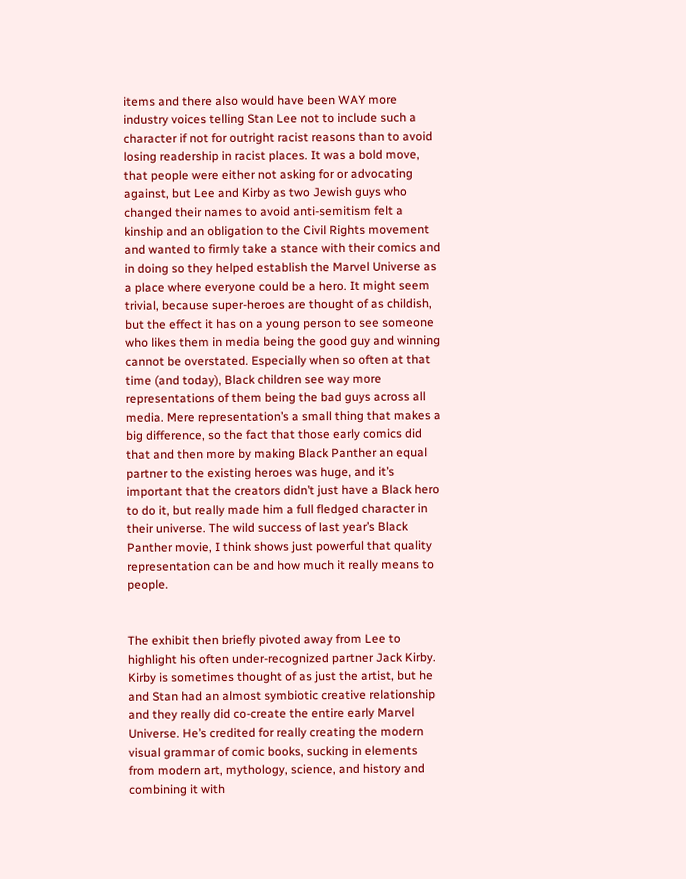items and there also would have been WAY more industry voices telling Stan Lee not to include such a character if not for outright racist reasons than to avoid losing readership in racist places. It was a bold move, that people were either not asking for or advocating against, but Lee and Kirby as two Jewish guys who changed their names to avoid anti-semitism felt a kinship and an obligation to the Civil Rights movement and wanted to firmly take a stance with their comics and in doing so they helped establish the Marvel Universe as a place where everyone could be a hero. It might seem trivial, because super-heroes are thought of as childish, but the effect it has on a young person to see someone who likes them in media being the good guy and winning cannot be overstated. Especially when so often at that time (and today), Black children see way more representations of them being the bad guys across all media. Mere representation’s a small thing that makes a big difference, so the fact that those early comics did that and then more by making Black Panther an equal partner to the existing heroes was huge, and it’s important that the creators didn’t just have a Black hero to do it, but really made him a full fledged character in their universe. The wild success of last year’s Black Panther movie, I think shows just powerful that quality representation can be and how much it really means to people.


The exhibit then briefly pivoted away from Lee to highlight his often under-recognized partner Jack Kirby. Kirby is sometimes thought of as just the artist, but he and Stan had an almost symbiotic creative relationship and they really did co-create the entire early Marvel Universe. He’s credited for really creating the modern visual grammar of comic books, sucking in elements from modern art, mythology, science, and history and combining it with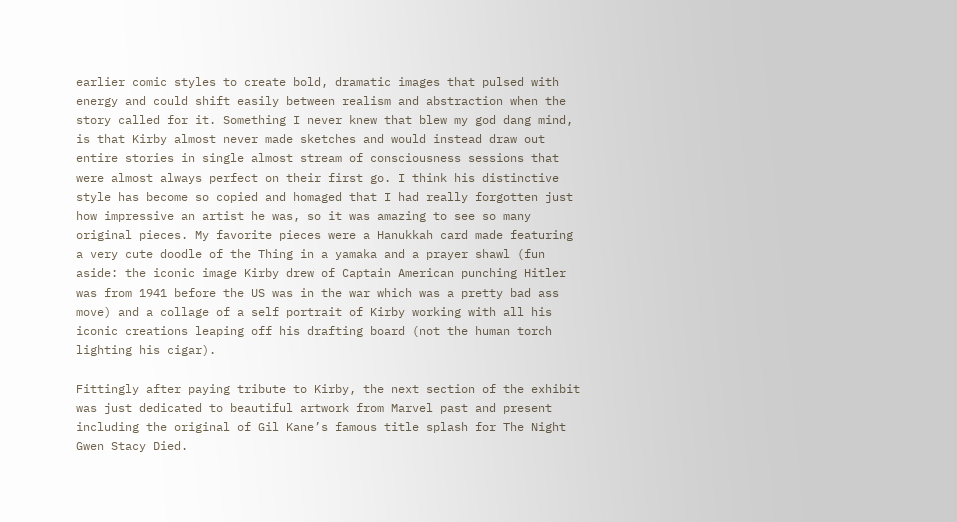earlier comic styles to create bold, dramatic images that pulsed with energy and could shift easily between realism and abstraction when the story called for it. Something I never knew that blew my god dang mind, is that Kirby almost never made sketches and would instead draw out entire stories in single almost stream of consciousness sessions that were almost always perfect on their first go. I think his distinctive style has become so copied and homaged that I had really forgotten just how impressive an artist he was, so it was amazing to see so many original pieces. My favorite pieces were a Hanukkah card made featuring a very cute doodle of the Thing in a yamaka and a prayer shawl (fun aside: the iconic image Kirby drew of Captain American punching Hitler was from 1941 before the US was in the war which was a pretty bad ass move) and a collage of a self portrait of Kirby working with all his iconic creations leaping off his drafting board (not the human torch lighting his cigar).

Fittingly after paying tribute to Kirby, the next section of the exhibit was just dedicated to beautiful artwork from Marvel past and present including the original of Gil Kane’s famous title splash for The Night Gwen Stacy Died.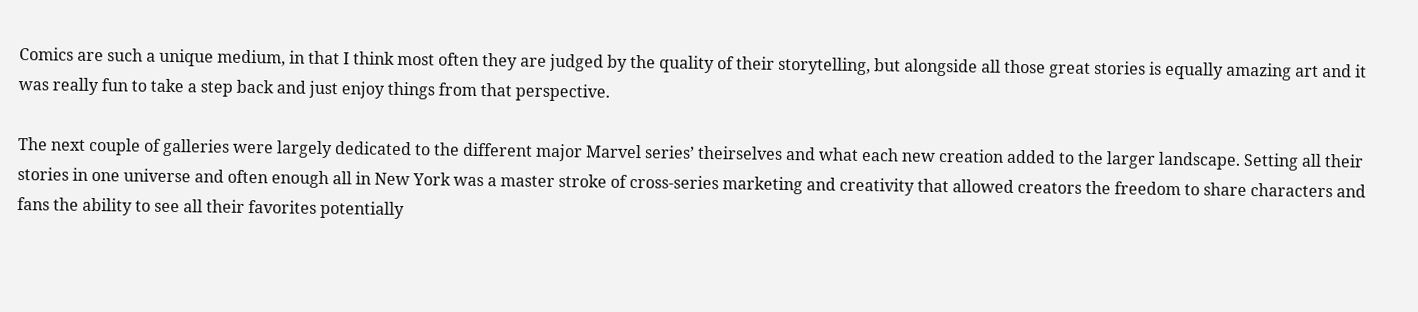Comics are such a unique medium, in that I think most often they are judged by the quality of their storytelling, but alongside all those great stories is equally amazing art and it was really fun to take a step back and just enjoy things from that perspective.

The next couple of galleries were largely dedicated to the different major Marvel series’ theirselves and what each new creation added to the larger landscape. Setting all their stories in one universe and often enough all in New York was a master stroke of cross-series marketing and creativity that allowed creators the freedom to share characters and fans the ability to see all their favorites potentially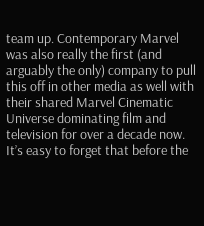team up. Contemporary Marvel was also really the first (and arguably the only) company to pull this off in other media as well with their shared Marvel Cinematic Universe dominating film and television for over a decade now. It’s easy to forget that before the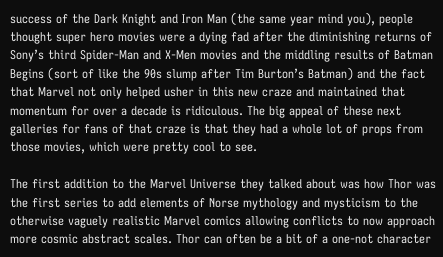success of the Dark Knight and Iron Man (the same year mind you), people thought super hero movies were a dying fad after the diminishing returns of Sony’s third Spider-Man and X-Men movies and the middling results of Batman Begins (sort of like the 90s slump after Tim Burton’s Batman) and the fact that Marvel not only helped usher in this new craze and maintained that momentum for over a decade is ridiculous. The big appeal of these next galleries for fans of that craze is that they had a whole lot of props from those movies, which were pretty cool to see.

The first addition to the Marvel Universe they talked about was how Thor was the first series to add elements of Norse mythology and mysticism to the otherwise vaguely realistic Marvel comics allowing conflicts to now approach more cosmic abstract scales. Thor can often be a bit of a one-not character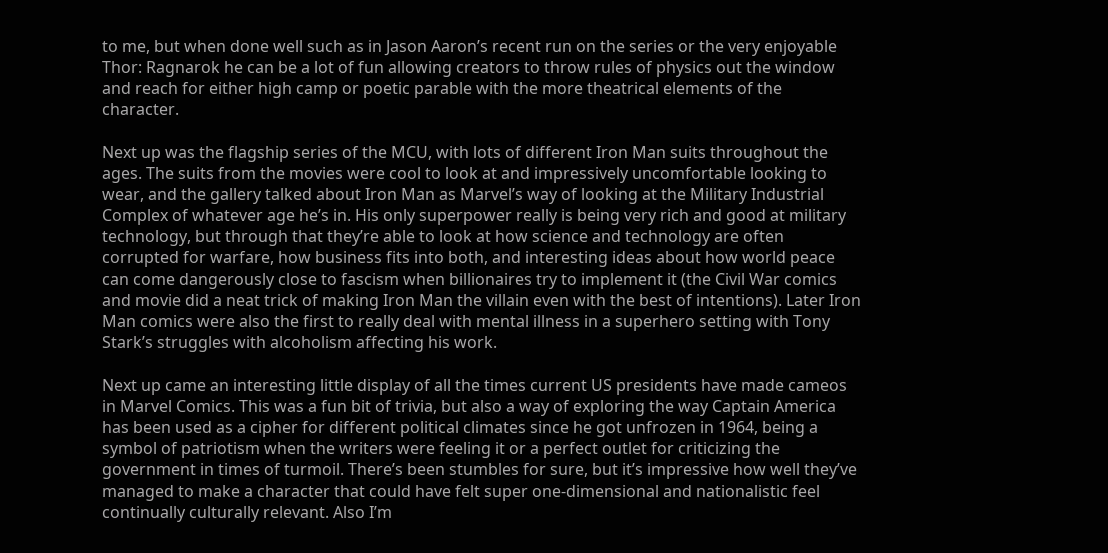to me, but when done well such as in Jason Aaron’s recent run on the series or the very enjoyable Thor: Ragnarok he can be a lot of fun allowing creators to throw rules of physics out the window and reach for either high camp or poetic parable with the more theatrical elements of the character.

Next up was the flagship series of the MCU, with lots of different Iron Man suits throughout the ages. The suits from the movies were cool to look at and impressively uncomfortable looking to wear, and the gallery talked about Iron Man as Marvel’s way of looking at the Military Industrial Complex of whatever age he’s in. His only superpower really is being very rich and good at military technology, but through that they’re able to look at how science and technology are often corrupted for warfare, how business fits into both, and interesting ideas about how world peace can come dangerously close to fascism when billionaires try to implement it (the Civil War comics and movie did a neat trick of making Iron Man the villain even with the best of intentions). Later Iron Man comics were also the first to really deal with mental illness in a superhero setting with Tony Stark’s struggles with alcoholism affecting his work.

Next up came an interesting little display of all the times current US presidents have made cameos in Marvel Comics. This was a fun bit of trivia, but also a way of exploring the way Captain America has been used as a cipher for different political climates since he got unfrozen in 1964, being a symbol of patriotism when the writers were feeling it or a perfect outlet for criticizing the government in times of turmoil. There’s been stumbles for sure, but it’s impressive how well they’ve managed to make a character that could have felt super one-dimensional and nationalistic feel continually culturally relevant. Also I’m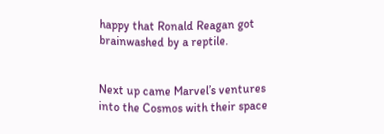happy that Ronald Reagan got brainwashed by a reptile.


Next up came Marvel’s ventures into the Cosmos with their space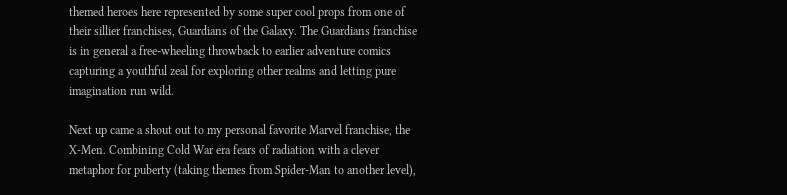themed heroes here represented by some super cool props from one of their sillier franchises, Guardians of the Galaxy. The Guardians franchise is in general a free-wheeling throwback to earlier adventure comics capturing a youthful zeal for exploring other realms and letting pure imagination run wild.

Next up came a shout out to my personal favorite Marvel franchise, the X-Men. Combining Cold War era fears of radiation with a clever metaphor for puberty (taking themes from Spider-Man to another level),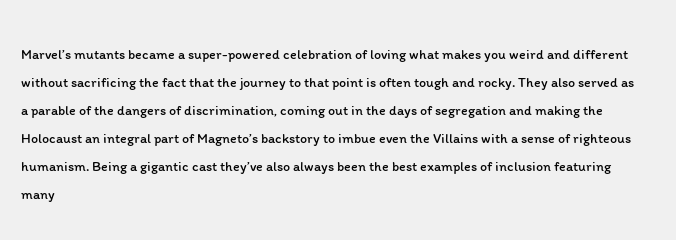Marvel’s mutants became a super-powered celebration of loving what makes you weird and different without sacrificing the fact that the journey to that point is often tough and rocky. They also served as a parable of the dangers of discrimination, coming out in the days of segregation and making the Holocaust an integral part of Magneto’s backstory to imbue even the Villains with a sense of righteous humanism. Being a gigantic cast they’ve also always been the best examples of inclusion featuring many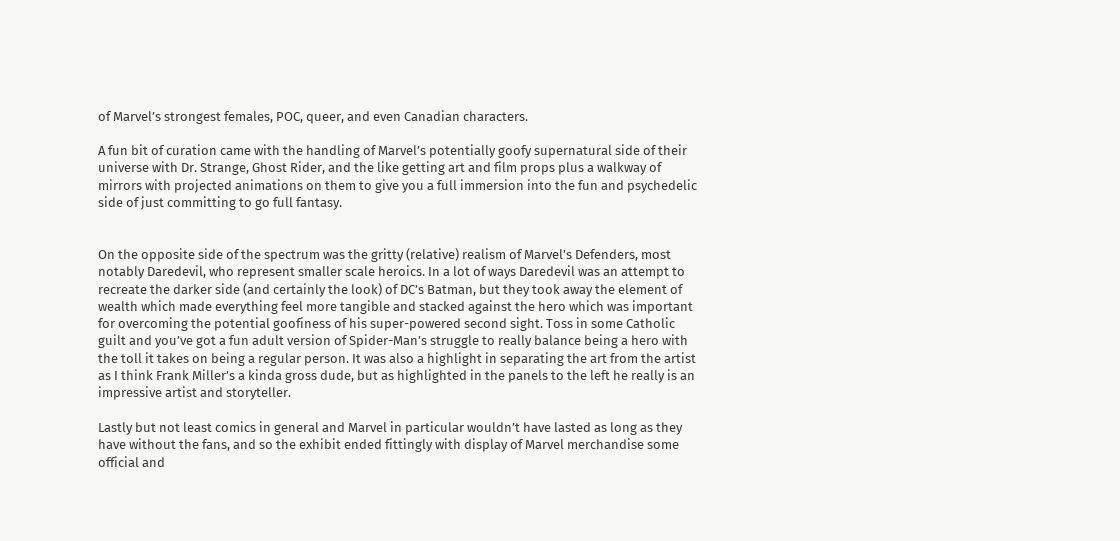of Marvel’s strongest females, POC, queer, and even Canadian characters.

A fun bit of curation came with the handling of Marvel’s potentially goofy supernatural side of their universe with Dr. Strange, Ghost Rider, and the like getting art and film props plus a walkway of mirrors with projected animations on them to give you a full immersion into the fun and psychedelic side of just committing to go full fantasy.


On the opposite side of the spectrum was the gritty (relative) realism of Marvel’s Defenders, most notably Daredevil, who represent smaller scale heroics. In a lot of ways Daredevil was an attempt to recreate the darker side (and certainly the look) of DC’s Batman, but they took away the element of wealth which made everything feel more tangible and stacked against the hero which was important for overcoming the potential goofiness of his super-powered second sight. Toss in some Catholic guilt and you’ve got a fun adult version of Spider-Man’s struggle to really balance being a hero with the toll it takes on being a regular person. It was also a highlight in separating the art from the artist as I think Frank Miller’s a kinda gross dude, but as highlighted in the panels to the left he really is an impressive artist and storyteller.

Lastly but not least comics in general and Marvel in particular wouldn’t have lasted as long as they have without the fans, and so the exhibit ended fittingly with display of Marvel merchandise some official and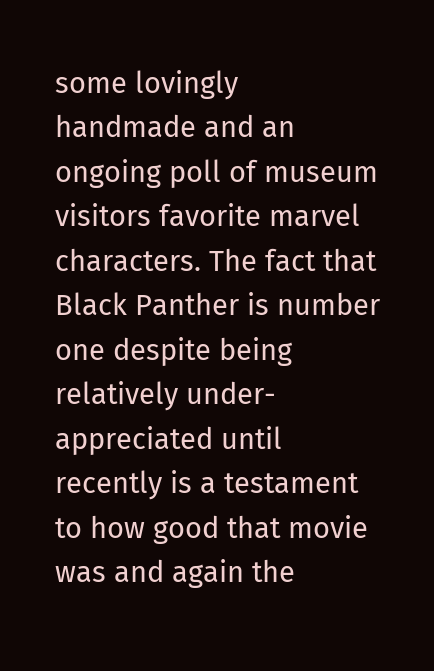some lovingly handmade and an ongoing poll of museum visitors favorite marvel characters. The fact that Black Panther is number one despite being relatively under-appreciated until recently is a testament to how good that movie was and again the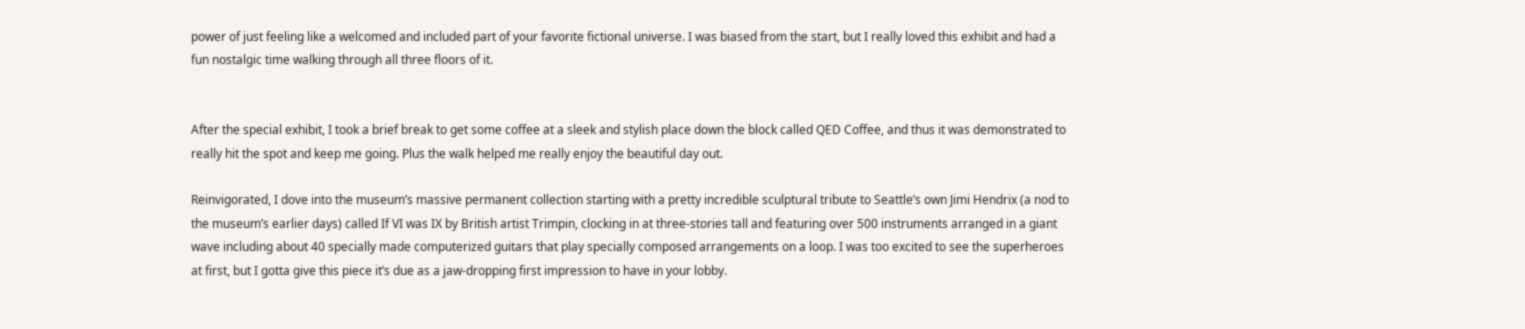power of just feeling like a welcomed and included part of your favorite fictional universe. I was biased from the start, but I really loved this exhibit and had a fun nostalgic time walking through all three floors of it.


After the special exhibit, I took a brief break to get some coffee at a sleek and stylish place down the block called QED Coffee, and thus it was demonstrated to really hit the spot and keep me going. Plus the walk helped me really enjoy the beautiful day out.

Reinvigorated, I dove into the museum’s massive permanent collection starting with a pretty incredible sculptural tribute to Seattle’s own Jimi Hendrix (a nod to the museum’s earlier days) called If VI was IX by British artist Trimpin, clocking in at three-stories tall and featuring over 500 instruments arranged in a giant wave including about 40 specially made computerized guitars that play specially composed arrangements on a loop. I was too excited to see the superheroes at first, but I gotta give this piece it’s due as a jaw-dropping first impression to have in your lobby.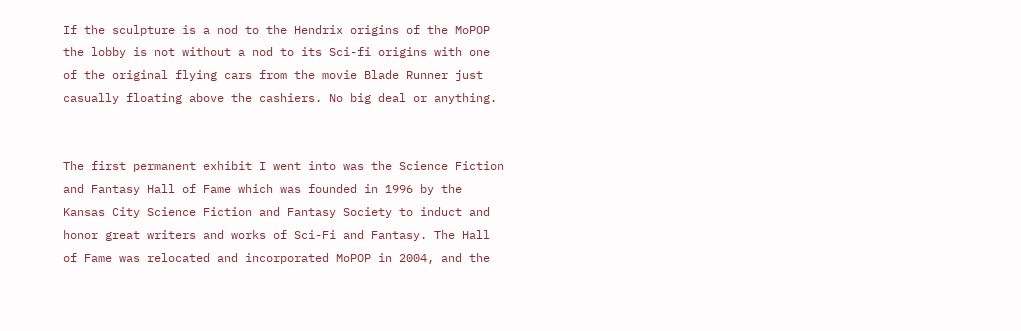If the sculpture is a nod to the Hendrix origins of the MoPOP the lobby is not without a nod to its Sci-fi origins with one of the original flying cars from the movie Blade Runner just casually floating above the cashiers. No big deal or anything.


The first permanent exhibit I went into was the Science Fiction and Fantasy Hall of Fame which was founded in 1996 by the Kansas City Science Fiction and Fantasy Society to induct and honor great writers and works of Sci-Fi and Fantasy. The Hall of Fame was relocated and incorporated MoPOP in 2004, and the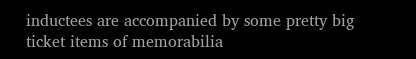inductees are accompanied by some pretty big ticket items of memorabilia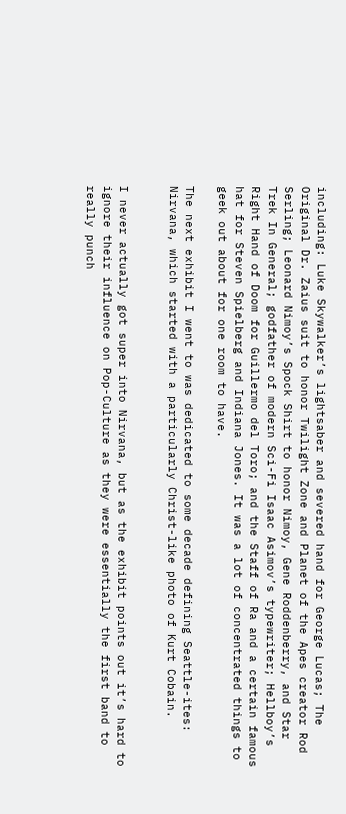including: Luke Skywalker’s lightsaber and severed hand for George Lucas; The Original Dr. Zaius suit to honor Twilight Zone and Planet of the Apes creator Rod Serling; Leonard Nimoy’s Spock Shirt to honor Nimoy, Gene Roddenberry, and Star Trek In General; godfather of modern Sci-Fi Isaac Asimov’s typewriter; Hellboy’s Right Hand of Doom for Guillermo del Toro; and the Staff of Ra and a certain famous hat for Steven Spielberg and Indiana Jones. It was a lot of concentrated things to geek out about for one room to have.

The next exhibit I went to was dedicated to some decade defining Seattle-ites: Nirvana, which started with a particularly Christ-like photo of Kurt Cobain.


I never actually got super into Nirvana, but as the exhibit points out it’s hard to ignore their influence on Pop-Culture as they were essentially the first band to really punch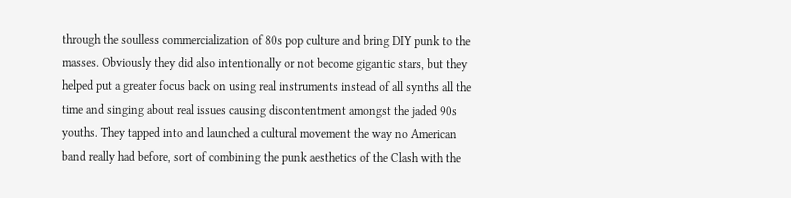through the soulless commercialization of 80s pop culture and bring DIY punk to the masses. Obviously they did also intentionally or not become gigantic stars, but they helped put a greater focus back on using real instruments instead of all synths all the time and singing about real issues causing discontentment amongst the jaded 90s youths. They tapped into and launched a cultural movement the way no American band really had before, sort of combining the punk aesthetics of the Clash with the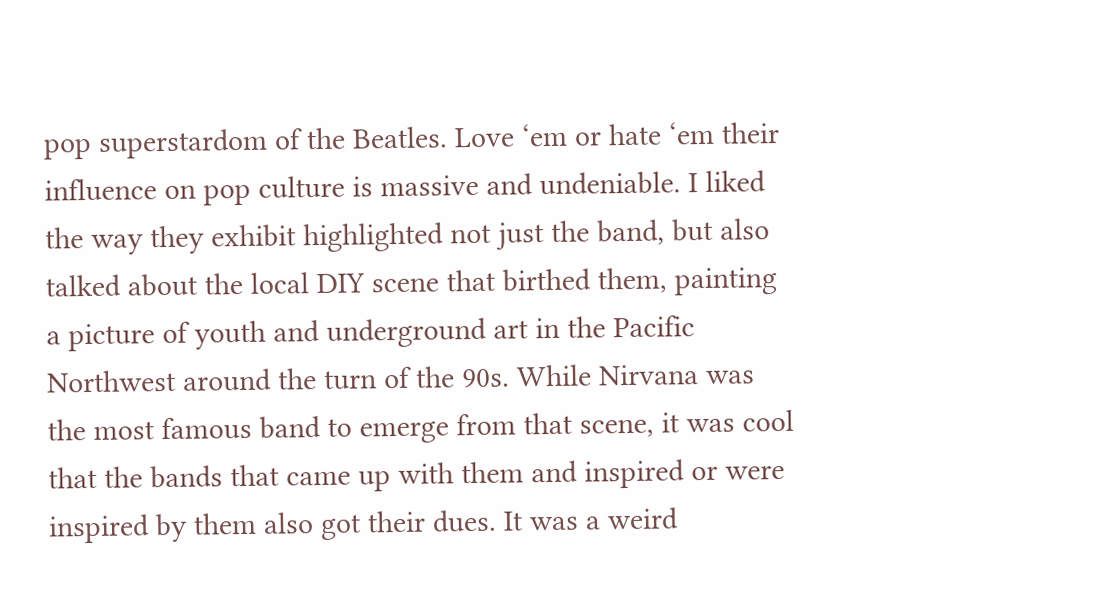pop superstardom of the Beatles. Love ‘em or hate ‘em their influence on pop culture is massive and undeniable. I liked the way they exhibit highlighted not just the band, but also talked about the local DIY scene that birthed them, painting a picture of youth and underground art in the Pacific Northwest around the turn of the 90s. While Nirvana was the most famous band to emerge from that scene, it was cool that the bands that came up with them and inspired or were inspired by them also got their dues. It was a weird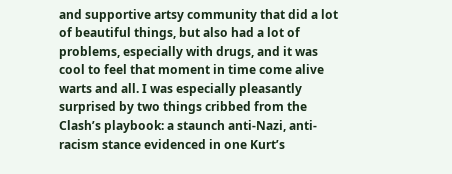and supportive artsy community that did a lot of beautiful things, but also had a lot of problems, especially with drugs, and it was cool to feel that moment in time come alive warts and all. I was especially pleasantly surprised by two things cribbed from the Clash’s playbook: a staunch anti-Nazi, anti-racism stance evidenced in one Kurt’s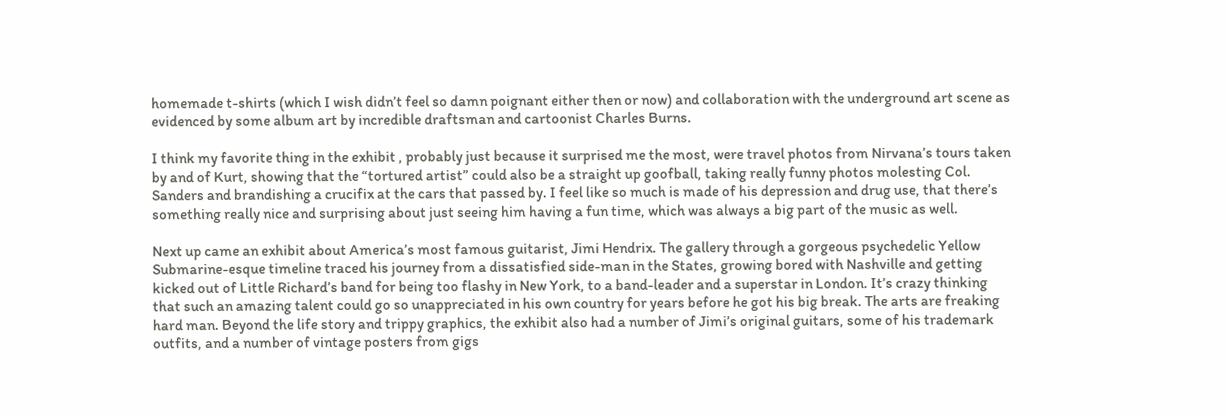homemade t-shirts (which I wish didn’t feel so damn poignant either then or now) and collaboration with the underground art scene as evidenced by some album art by incredible draftsman and cartoonist Charles Burns.

I think my favorite thing in the exhibit , probably just because it surprised me the most, were travel photos from Nirvana’s tours taken by and of Kurt, showing that the “tortured artist” could also be a straight up goofball, taking really funny photos molesting Col. Sanders and brandishing a crucifix at the cars that passed by. I feel like so much is made of his depression and drug use, that there’s something really nice and surprising about just seeing him having a fun time, which was always a big part of the music as well.

Next up came an exhibit about America’s most famous guitarist, Jimi Hendrix. The gallery through a gorgeous psychedelic Yellow Submarine-esque timeline traced his journey from a dissatisfied side-man in the States, growing bored with Nashville and getting kicked out of Little Richard’s band for being too flashy in New York, to a band-leader and a superstar in London. It’s crazy thinking that such an amazing talent could go so unappreciated in his own country for years before he got his big break. The arts are freaking hard man. Beyond the life story and trippy graphics, the exhibit also had a number of Jimi’s original guitars, some of his trademark outfits, and a number of vintage posters from gigs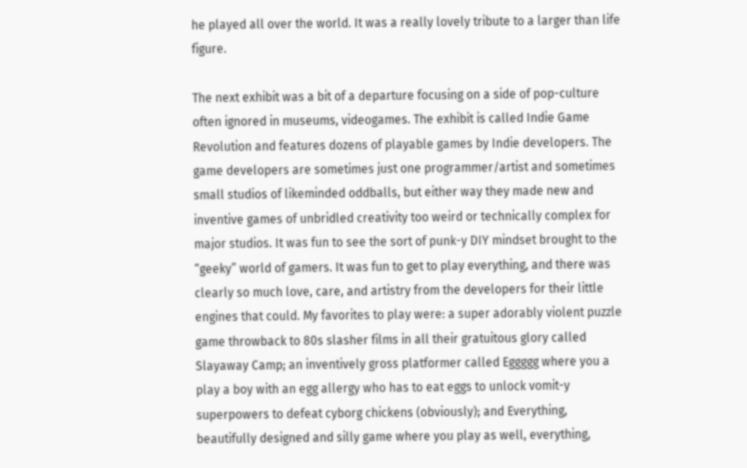he played all over the world. It was a really lovely tribute to a larger than life figure.

The next exhibit was a bit of a departure focusing on a side of pop-culture often ignored in museums, videogames. The exhibit is called Indie Game Revolution and features dozens of playable games by Indie developers. The game developers are sometimes just one programmer/artist and sometimes small studios of likeminded oddballs, but either way they made new and inventive games of unbridled creativity too weird or technically complex for major studios. It was fun to see the sort of punk-y DIY mindset brought to the “geeky” world of gamers. It was fun to get to play everything, and there was clearly so much love, care, and artistry from the developers for their little engines that could. My favorites to play were: a super adorably violent puzzle game throwback to 80s slasher films in all their gratuitous glory called Slayaway Camp; an inventively gross platformer called Eggggg where you a play a boy with an egg allergy who has to eat eggs to unlock vomit-y superpowers to defeat cyborg chickens (obviously); and Everything, beautifully designed and silly game where you play as well, everything,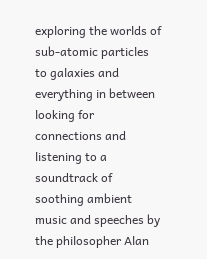exploring the worlds of sub-atomic particles to galaxies and everything in between looking for connections and listening to a soundtrack of soothing ambient music and speeches by the philosopher Alan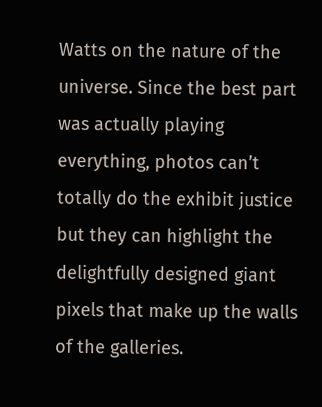Watts on the nature of the universe. Since the best part was actually playing everything, photos can’t totally do the exhibit justice but they can highlight the delightfully designed giant pixels that make up the walls of the galleries.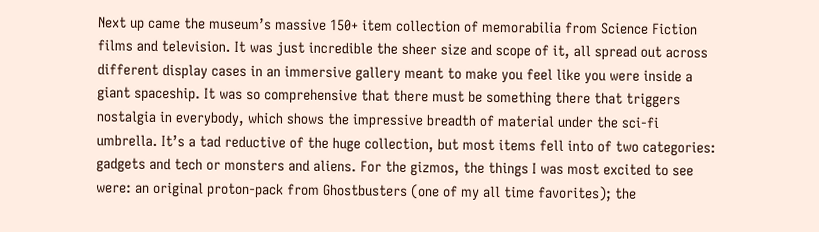Next up came the museum’s massive 150+ item collection of memorabilia from Science Fiction films and television. It was just incredible the sheer size and scope of it, all spread out across different display cases in an immersive gallery meant to make you feel like you were inside a giant spaceship. It was so comprehensive that there must be something there that triggers nostalgia in everybody, which shows the impressive breadth of material under the sci-fi umbrella. It’s a tad reductive of the huge collection, but most items fell into of two categories: gadgets and tech or monsters and aliens. For the gizmos, the things I was most excited to see were: an original proton-pack from Ghostbusters (one of my all time favorites); the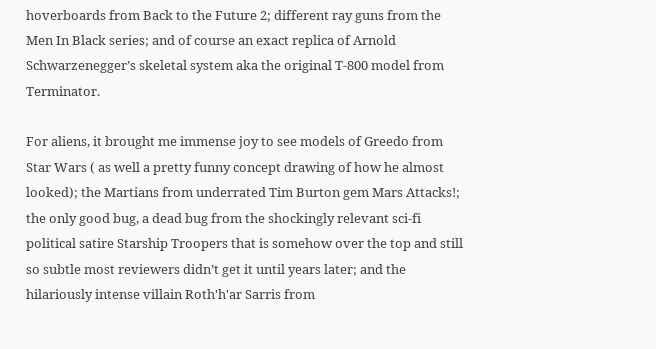hoverboards from Back to the Future 2; different ray guns from the Men In Black series; and of course an exact replica of Arnold Schwarzenegger’s skeletal system aka the original T-800 model from Terminator.

For aliens, it brought me immense joy to see models of Greedo from Star Wars ( as well a pretty funny concept drawing of how he almost looked); the Martians from underrated Tim Burton gem Mars Attacks!; the only good bug, a dead bug from the shockingly relevant sci-fi political satire Starship Troopers that is somehow over the top and still so subtle most reviewers didn’t get it until years later; and the hilariously intense villain Roth'h'ar Sarris from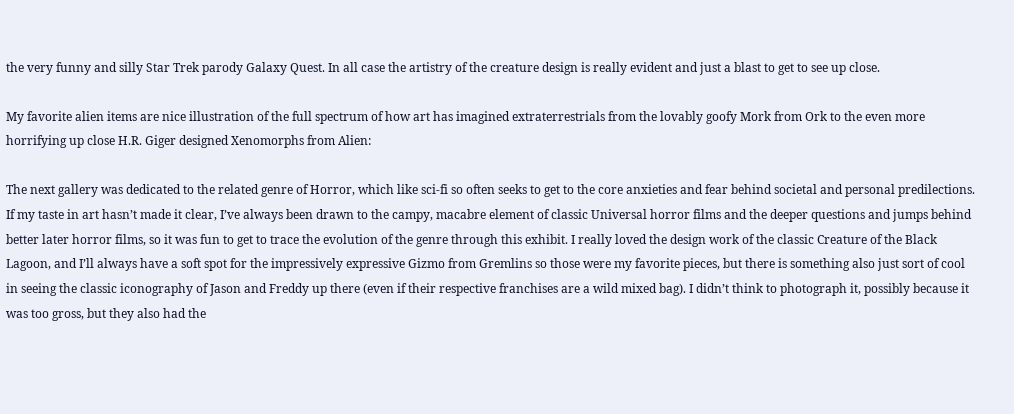the very funny and silly Star Trek parody Galaxy Quest. In all case the artistry of the creature design is really evident and just a blast to get to see up close.

My favorite alien items are nice illustration of the full spectrum of how art has imagined extraterrestrials from the lovably goofy Mork from Ork to the even more horrifying up close H.R. Giger designed Xenomorphs from Alien:

The next gallery was dedicated to the related genre of Horror, which like sci-fi so often seeks to get to the core anxieties and fear behind societal and personal predilections. If my taste in art hasn’t made it clear, I’ve always been drawn to the campy, macabre element of classic Universal horror films and the deeper questions and jumps behind better later horror films, so it was fun to get to trace the evolution of the genre through this exhibit. I really loved the design work of the classic Creature of the Black Lagoon, and I’ll always have a soft spot for the impressively expressive Gizmo from Gremlins so those were my favorite pieces, but there is something also just sort of cool in seeing the classic iconography of Jason and Freddy up there (even if their respective franchises are a wild mixed bag). I didn’t think to photograph it, possibly because it was too gross, but they also had the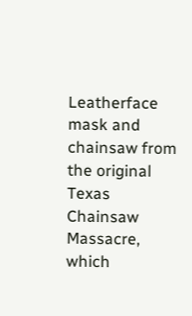Leatherface mask and chainsaw from the original Texas Chainsaw Massacre, which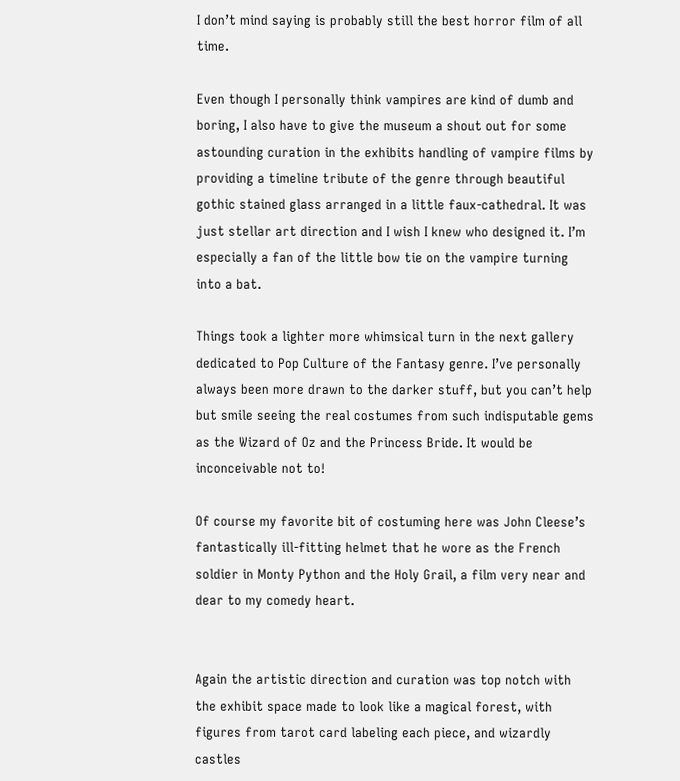I don’t mind saying is probably still the best horror film of all time.

Even though I personally think vampires are kind of dumb and boring, I also have to give the museum a shout out for some astounding curation in the exhibits handling of vampire films by providing a timeline tribute of the genre through beautiful gothic stained glass arranged in a little faux-cathedral. It was just stellar art direction and I wish I knew who designed it. I’m especially a fan of the little bow tie on the vampire turning into a bat.

Things took a lighter more whimsical turn in the next gallery dedicated to Pop Culture of the Fantasy genre. I’ve personally always been more drawn to the darker stuff, but you can’t help but smile seeing the real costumes from such indisputable gems as the Wizard of Oz and the Princess Bride. It would be inconceivable not to!

Of course my favorite bit of costuming here was John Cleese’s fantastically ill-fitting helmet that he wore as the French soldier in Monty Python and the Holy Grail, a film very near and dear to my comedy heart.


Again the artistic direction and curation was top notch with the exhibit space made to look like a magical forest, with figures from tarot card labeling each piece, and wizardly castles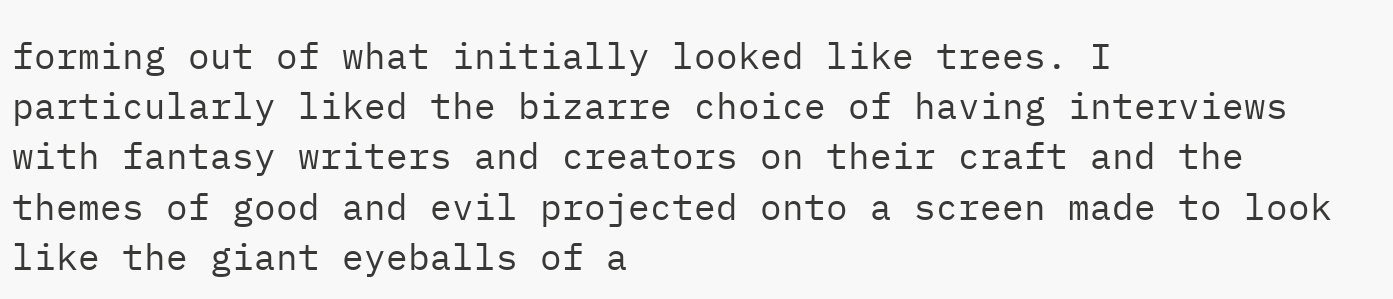forming out of what initially looked like trees. I particularly liked the bizarre choice of having interviews with fantasy writers and creators on their craft and the themes of good and evil projected onto a screen made to look like the giant eyeballs of a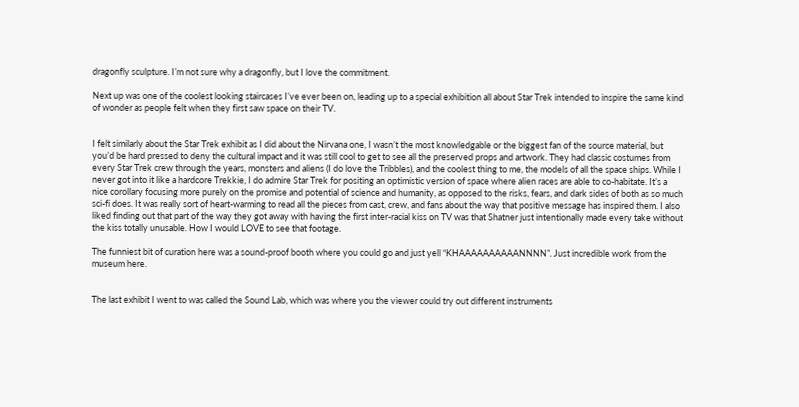dragonfly sculpture. I’m not sure why a dragonfly, but I love the commitment.

Next up was one of the coolest looking staircases I’ve ever been on, leading up to a special exhibition all about Star Trek intended to inspire the same kind of wonder as people felt when they first saw space on their TV.


I felt similarly about the Star Trek exhibit as I did about the Nirvana one, I wasn’t the most knowledgable or the biggest fan of the source material, but you’d be hard pressed to deny the cultural impact and it was still cool to get to see all the preserved props and artwork. They had classic costumes from every Star Trek crew through the years, monsters and aliens (I do love the Tribbles), and the coolest thing to me, the models of all the space ships. While I never got into it like a hardcore Trekkie, I do admire Star Trek for positing an optimistic version of space where alien races are able to co-habitate. It’s a nice corollary focusing more purely on the promise and potential of science and humanity, as opposed to the risks, fears, and dark sides of both as so much sci-fi does. It was really sort of heart-warming to read all the pieces from cast, crew, and fans about the way that positive message has inspired them. I also liked finding out that part of the way they got away with having the first inter-racial kiss on TV was that Shatner just intentionally made every take without the kiss totally unusable. How I would LOVE to see that footage.

The funniest bit of curation here was a sound-proof booth where you could go and just yell “KHAAAAAAAAAANNNN”. Just incredible work from the museum here.


The last exhibit I went to was called the Sound Lab, which was where you the viewer could try out different instruments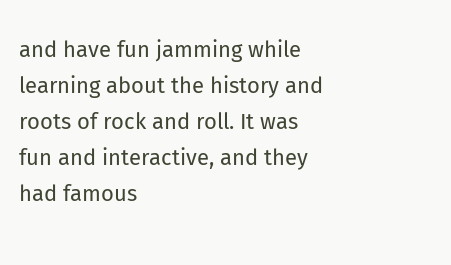and have fun jamming while learning about the history and roots of rock and roll. It was fun and interactive, and they had famous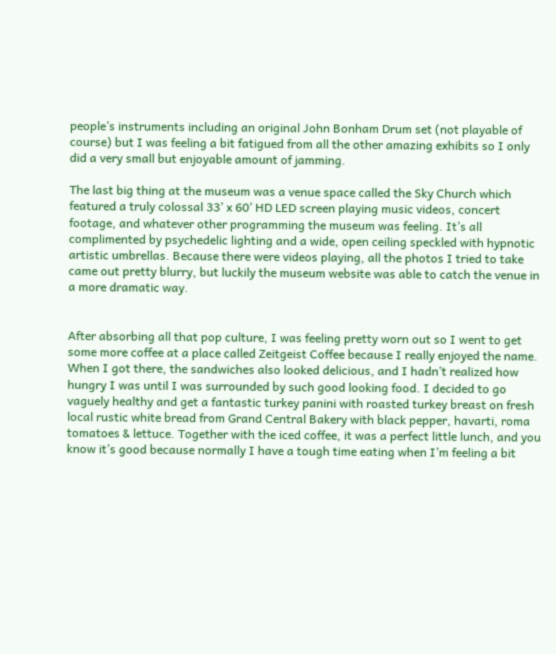people’s instruments including an original John Bonham Drum set (not playable of course) but I was feeling a bit fatigued from all the other amazing exhibits so I only did a very small but enjoyable amount of jamming.

The last big thing at the museum was a venue space called the Sky Church which featured a truly colossal 33’ x 60’ HD LED screen playing music videos, concert footage, and whatever other programming the museum was feeling. It’s all complimented by psychedelic lighting and a wide, open ceiling speckled with hypnotic artistic umbrellas. Because there were videos playing, all the photos I tried to take came out pretty blurry, but luckily the museum website was able to catch the venue in a more dramatic way.


After absorbing all that pop culture, I was feeling pretty worn out so I went to get some more coffee at a place called Zeitgeist Coffee because I really enjoyed the name. When I got there, the sandwiches also looked delicious, and I hadn’t realized how hungry I was until I was surrounded by such good looking food. I decided to go vaguely healthy and get a fantastic turkey panini with roasted turkey breast on fresh local rustic white bread from Grand Central Bakery with black pepper, havarti, roma tomatoes & lettuce. Together with the iced coffee, it was a perfect little lunch, and you know it’s good because normally I have a tough time eating when I’m feeling a bit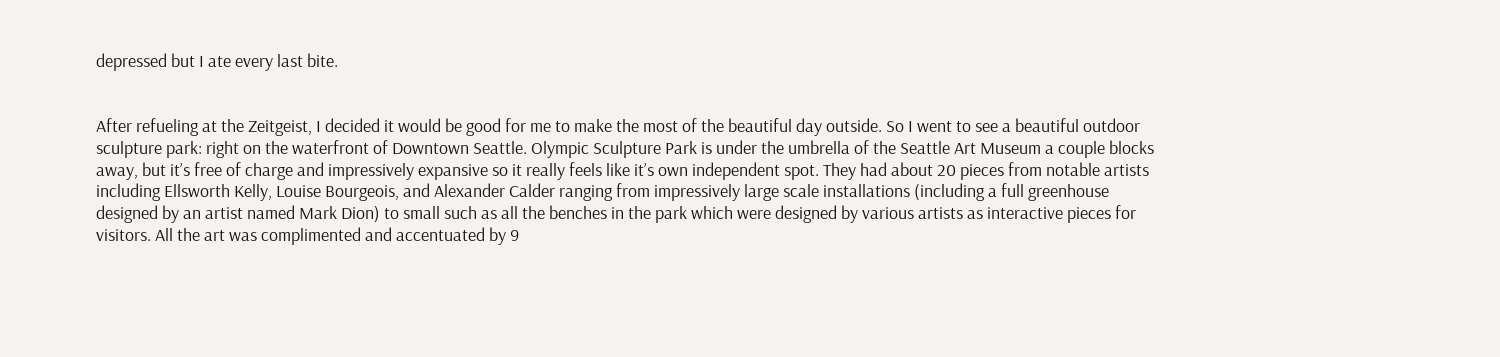depressed but I ate every last bite.


After refueling at the Zeitgeist, I decided it would be good for me to make the most of the beautiful day outside. So I went to see a beautiful outdoor sculpture park: right on the waterfront of Downtown Seattle. Olympic Sculpture Park is under the umbrella of the Seattle Art Museum a couple blocks away, but it’s free of charge and impressively expansive so it really feels like it’s own independent spot. They had about 20 pieces from notable artists including Ellsworth Kelly, Louise Bourgeois, and Alexander Calder ranging from impressively large scale installations (including a full greenhouse designed by an artist named Mark Dion) to small such as all the benches in the park which were designed by various artists as interactive pieces for visitors. All the art was complimented and accentuated by 9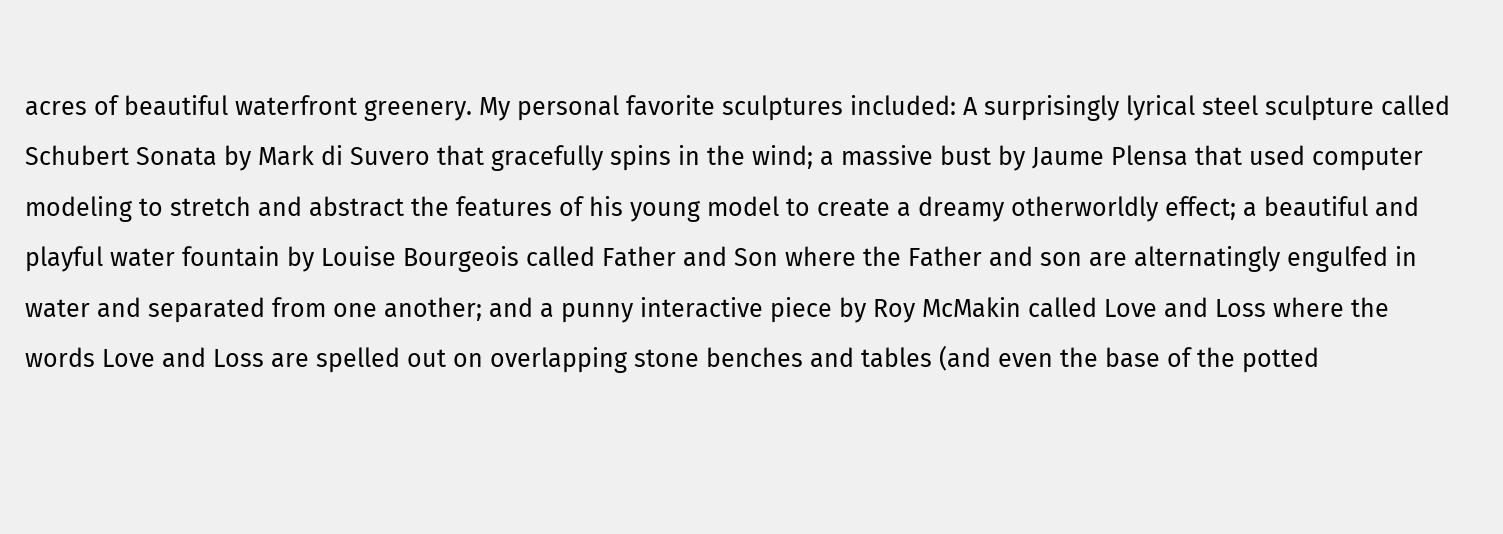acres of beautiful waterfront greenery. My personal favorite sculptures included: A surprisingly lyrical steel sculpture called Schubert Sonata by Mark di Suvero that gracefully spins in the wind; a massive bust by Jaume Plensa that used computer modeling to stretch and abstract the features of his young model to create a dreamy otherworldly effect; a beautiful and playful water fountain by Louise Bourgeois called Father and Son where the Father and son are alternatingly engulfed in water and separated from one another; and a punny interactive piece by Roy McMakin called Love and Loss where the words Love and Loss are spelled out on overlapping stone benches and tables (and even the base of the potted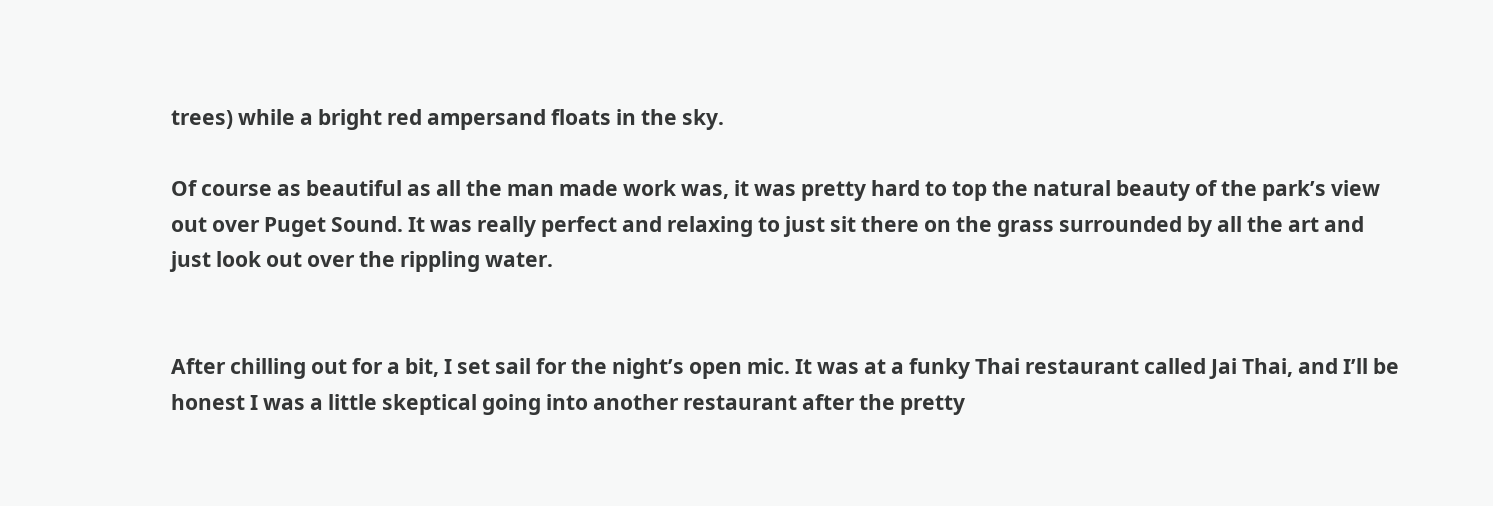trees) while a bright red ampersand floats in the sky.

Of course as beautiful as all the man made work was, it was pretty hard to top the natural beauty of the park’s view out over Puget Sound. It was really perfect and relaxing to just sit there on the grass surrounded by all the art and just look out over the rippling water.


After chilling out for a bit, I set sail for the night’s open mic. It was at a funky Thai restaurant called Jai Thai, and I’ll be honest I was a little skeptical going into another restaurant after the pretty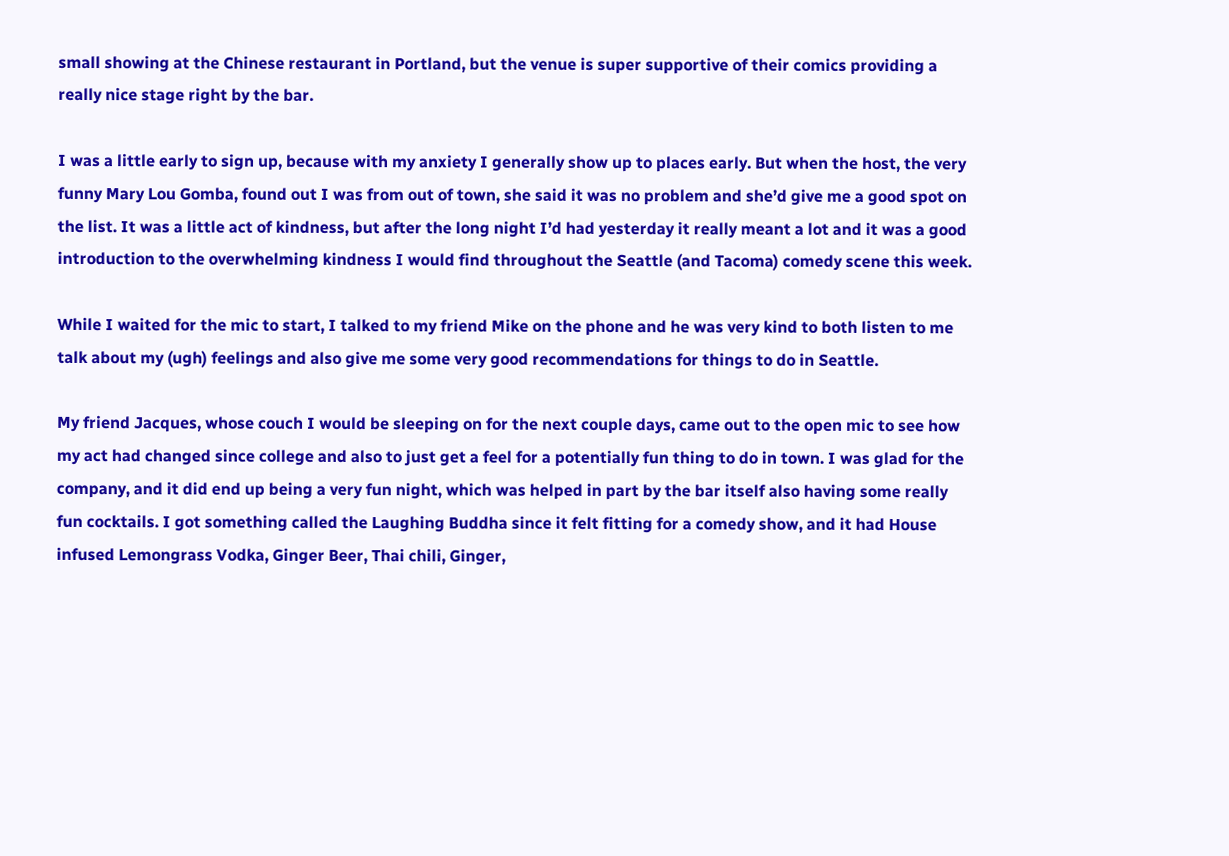small showing at the Chinese restaurant in Portland, but the venue is super supportive of their comics providing a really nice stage right by the bar.

I was a little early to sign up, because with my anxiety I generally show up to places early. But when the host, the very funny Mary Lou Gomba, found out I was from out of town, she said it was no problem and she’d give me a good spot on the list. It was a little act of kindness, but after the long night I’d had yesterday it really meant a lot and it was a good introduction to the overwhelming kindness I would find throughout the Seattle (and Tacoma) comedy scene this week.

While I waited for the mic to start, I talked to my friend Mike on the phone and he was very kind to both listen to me talk about my (ugh) feelings and also give me some very good recommendations for things to do in Seattle.

My friend Jacques, whose couch I would be sleeping on for the next couple days, came out to the open mic to see how my act had changed since college and also to just get a feel for a potentially fun thing to do in town. I was glad for the company, and it did end up being a very fun night, which was helped in part by the bar itself also having some really fun cocktails. I got something called the Laughing Buddha since it felt fitting for a comedy show, and it had House infused Lemongrass Vodka, Ginger Beer, Thai chili, Ginger,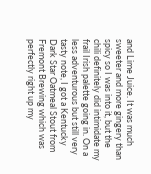and Lime Juice. It was much sweeter and more gingery than spicy so I was into it, but the chili definitely did intimidate my frail Irish palette going in. On a less adventurous but still very tasty note, I got a Kentucky Dark Star Oatmeal Stout from Fremont Brewing which was perfectly right up my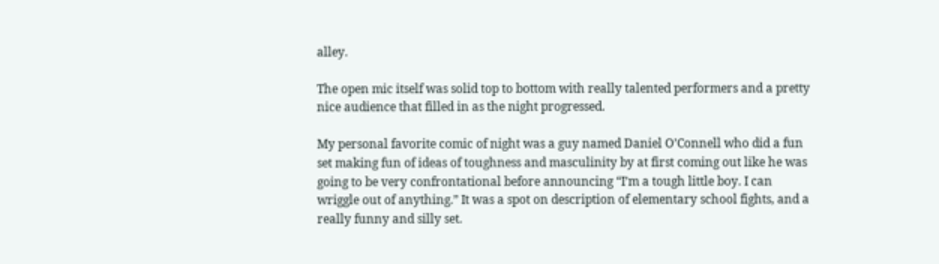alley.

The open mic itself was solid top to bottom with really talented performers and a pretty nice audience that filled in as the night progressed.

My personal favorite comic of night was a guy named Daniel O’Connell who did a fun set making fun of ideas of toughness and masculinity by at first coming out like he was going to be very confrontational before announcing “I’m a tough little boy. I can wriggle out of anything.” It was a spot on description of elementary school fights, and a really funny and silly set.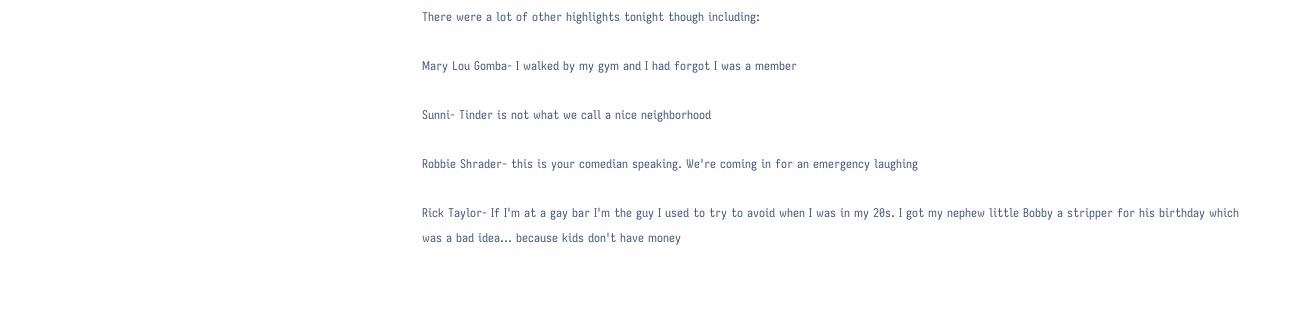There were a lot of other highlights tonight though including:

Mary Lou Gomba- I walked by my gym and I had forgot I was a member

Sunni- Tinder is not what we call a nice neighborhood

Robbie Shrader- this is your comedian speaking. We're coming in for an emergency laughing

Rick Taylor- If I'm at a gay bar I'm the guy I used to try to avoid when I was in my 20s. I got my nephew little Bobby a stripper for his birthday which was a bad idea… because kids don't have money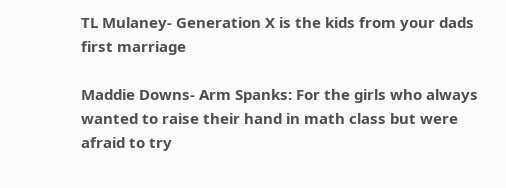TL Mulaney- Generation X is the kids from your dads first marriage

Maddie Downs- Arm Spanks: For the girls who always wanted to raise their hand in math class but were afraid to try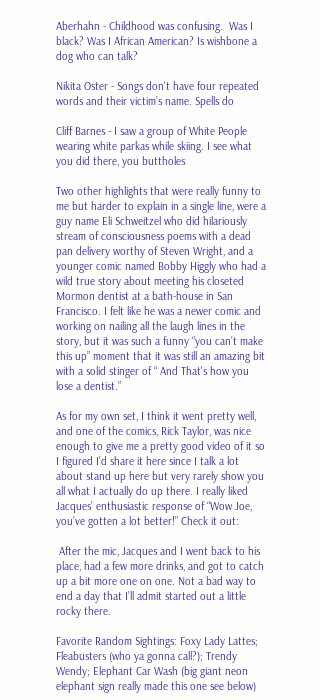Aberhahn - Childhood was confusing.  Was I black? Was I African American? Is wishbone a dog who can talk?

Nikita Oster - Songs don't have four repeated words and their victim’s name. Spells do

Cliff Barnes - I saw a group of White People wearing white parkas while skiing. I see what you did there, you buttholes

Two other highlights that were really funny to me but harder to explain in a single line, were a guy name Eli Schweitzel who did hilariously stream of consciousness poems with a dead pan delivery worthy of Steven Wright, and a younger comic named Bobby Higgly who had a wild true story about meeting his closeted Mormon dentist at a bath-house in San Francisco. I felt like he was a newer comic and working on nailing all the laugh lines in the story, but it was such a funny “you can’t make this up” moment that it was still an amazing bit with a solid stinger of “ And That's how you lose a dentist.”

As for my own set, I think it went pretty well, and one of the comics, Rick Taylor, was nice enough to give me a pretty good video of it so I figured I’d share it here since I talk a lot about stand up here but very rarely show you all what I actually do up there. I really liked Jacques’ enthusiastic response of “Wow Joe, you’ve gotten a lot better!” Check it out:

 After the mic, Jacques and I went back to his place, had a few more drinks, and got to catch up a bit more one on one. Not a bad way to end a day that I’ll admit started out a little rocky there.

Favorite Random Sightings: Foxy Lady Lattes; Fleabusters (who ya gonna call?); Trendy Wendy; Elephant Car Wash (big giant neon elephant sign really made this one see below)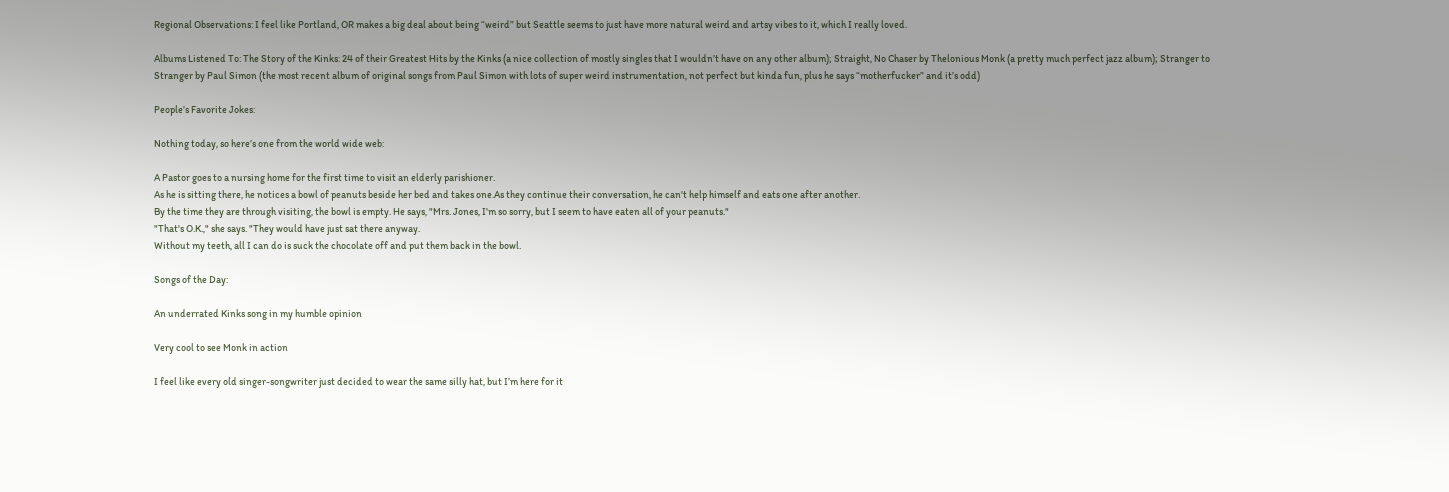Regional Observations: I feel like Portland, OR makes a big deal about being “weird” but Seattle seems to just have more natural weird and artsy vibes to it, which I really loved.

Albums Listened To: The Story of the Kinks: 24 of their Greatest Hits by the Kinks (a nice collection of mostly singles that I wouldn’t have on any other album); Straight, No Chaser by Thelonious Monk (a pretty much perfect jazz album); Stranger to Stranger by Paul Simon (the most recent album of original songs from Paul Simon with lots of super weird instrumentation, not perfect but kinda fun, plus he says “motherfucker” and it’s odd)

People’s Favorite Jokes:

Nothing today, so here’s one from the world wide web:

A Pastor goes to a nursing home for the first time to visit an elderly parishioner.
As he is sitting there, he notices a bowl of peanuts beside her bed and takes one.As they continue their conversation, he can't help himself and eats one after another.
By the time they are through visiting, the bowl is empty. He says, "Mrs. Jones, I'm so sorry, but I seem to have eaten all of your peanuts."
"That's O.K.," she says. "They would have just sat there anyway.
Without my teeth, all I can do is suck the chocolate off and put them back in the bowl.

Songs of the Day:

An underrated Kinks song in my humble opinion

Very cool to see Monk in action

I feel like every old singer-songwriter just decided to wear the same silly hat, but I’m here for it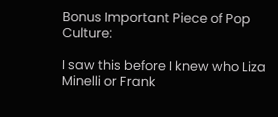Bonus Important Piece of Pop Culture:

I saw this before I knew who Liza Minelli or Frank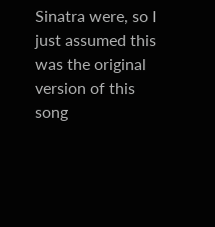Sinatra were, so I just assumed this was the original version of this song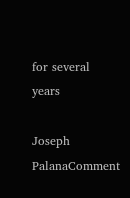for several years

Joseph PalanaComment